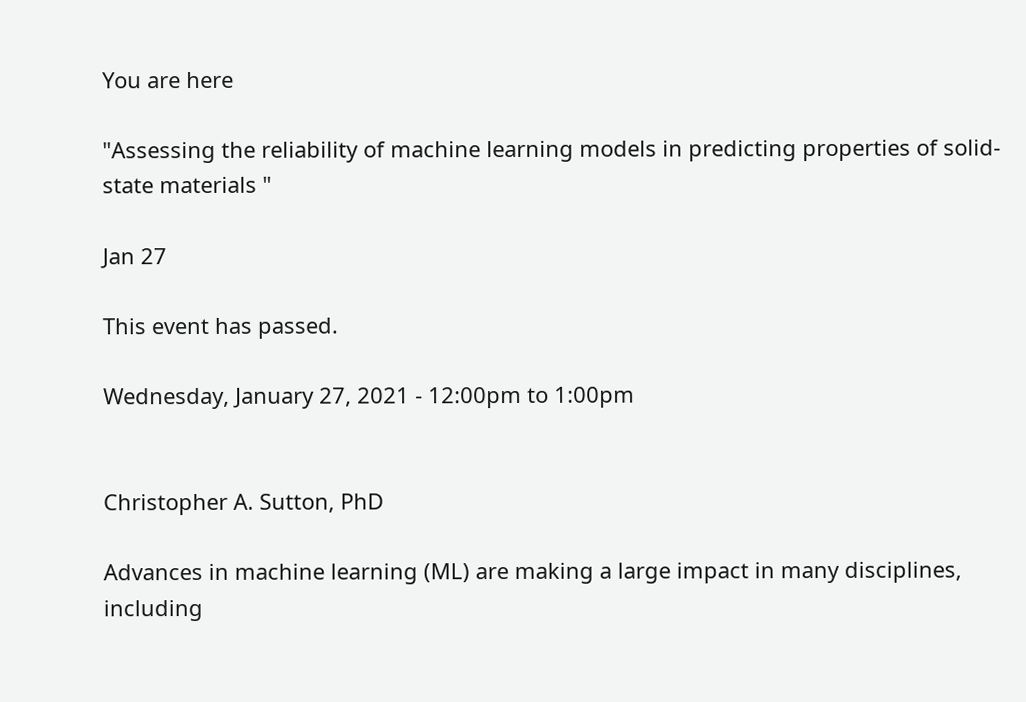You are here

"Assessing the reliability of machine learning models in predicting properties of solid-state materials "

Jan 27

This event has passed.

Wednesday, January 27, 2021 - 12:00pm to 1:00pm


Christopher A. Sutton, PhD

Advances in machine learning (ML) are making a large impact in many disciplines, including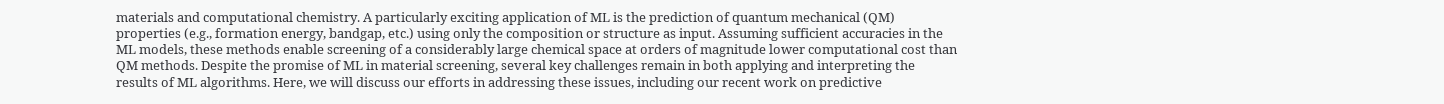materials and computational chemistry. A particularly exciting application of ML is the prediction of quantum mechanical (QM) properties (e.g., formation energy, bandgap, etc.) using only the composition or structure as input. Assuming sufficient accuracies in the ML models, these methods enable screening of a considerably large chemical space at orders of magnitude lower computational cost than QM methods. Despite the promise of ML in material screening, several key challenges remain in both applying and interpreting the results of ML algorithms. Here, we will discuss our efforts in addressing these issues, including our recent work on predictive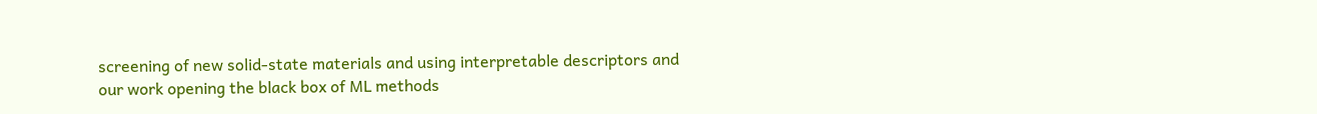screening of new solid-state materials and using interpretable descriptors and our work opening the black box of ML methods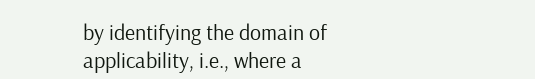by identifying the domain of applicability, i.e., where a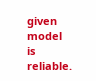given model is reliable.